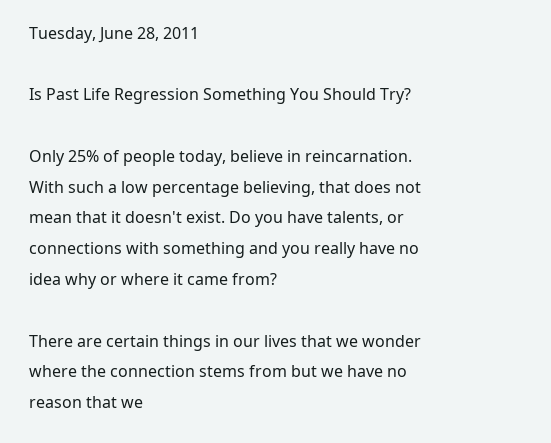Tuesday, June 28, 2011

Is Past Life Regression Something You Should Try?

Only 25% of people today, believe in reincarnation. With such a low percentage believing, that does not mean that it doesn't exist. Do you have talents, or connections with something and you really have no idea why or where it came from?

There are certain things in our lives that we wonder where the connection stems from but we have no reason that we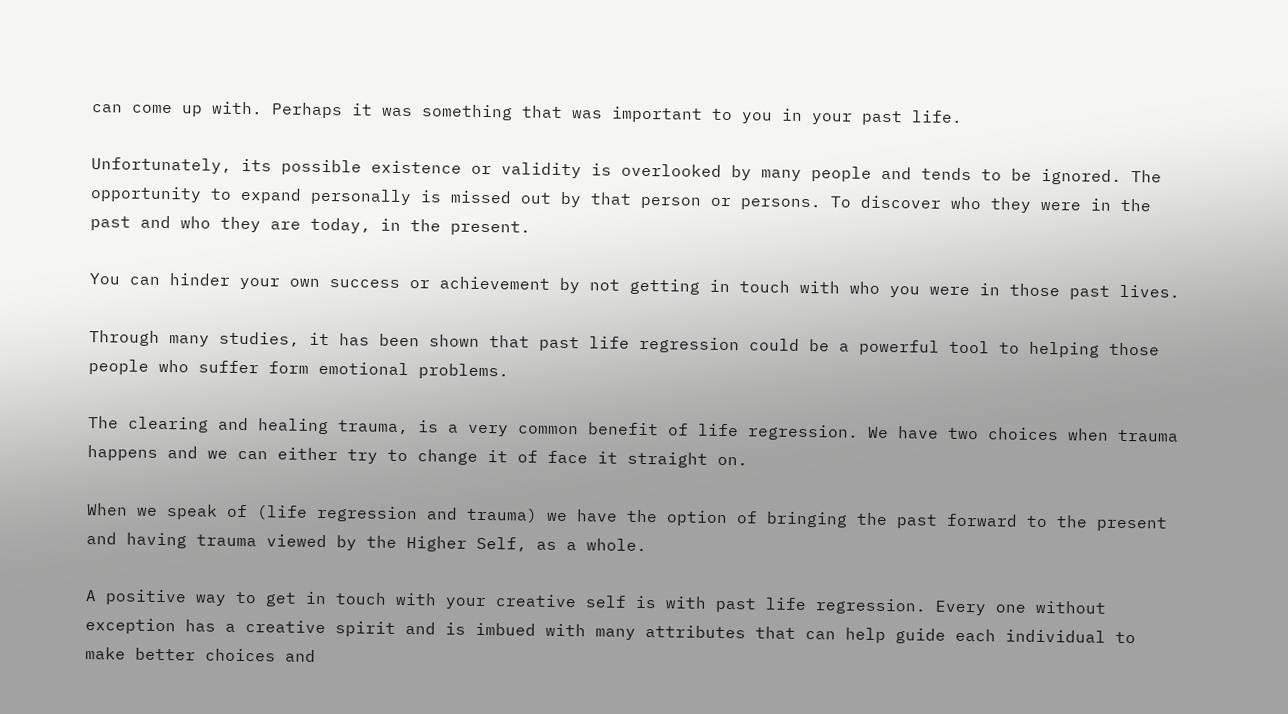can come up with. Perhaps it was something that was important to you in your past life.

Unfortunately, its possible existence or validity is overlooked by many people and tends to be ignored. The opportunity to expand personally is missed out by that person or persons. To discover who they were in the past and who they are today, in the present.

You can hinder your own success or achievement by not getting in touch with who you were in those past lives.

Through many studies, it has been shown that past life regression could be a powerful tool to helping those people who suffer form emotional problems.

The clearing and healing trauma, is a very common benefit of life regression. We have two choices when trauma happens and we can either try to change it of face it straight on.

When we speak of (life regression and trauma) we have the option of bringing the past forward to the present and having trauma viewed by the Higher Self, as a whole.

A positive way to get in touch with your creative self is with past life regression. Every one without exception has a creative spirit and is imbued with many attributes that can help guide each individual to make better choices and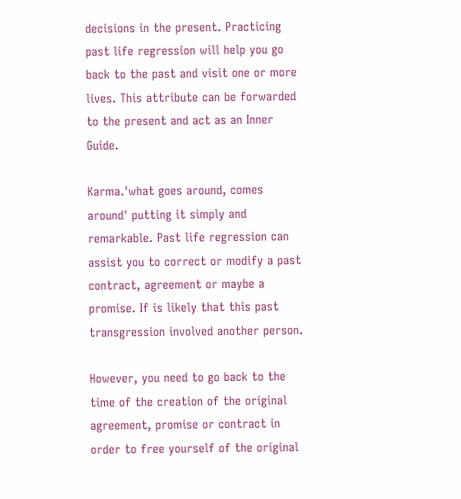decisions in the present. Practicing past life regression will help you go back to the past and visit one or more lives. This attribute can be forwarded to the present and act as an Inner Guide.

Karma.'what goes around, comes around' putting it simply and remarkable. Past life regression can assist you to correct or modify a past contract, agreement or maybe a promise. If is likely that this past transgression involved another person.

However, you need to go back to the time of the creation of the original agreement, promise or contract in order to free yourself of the original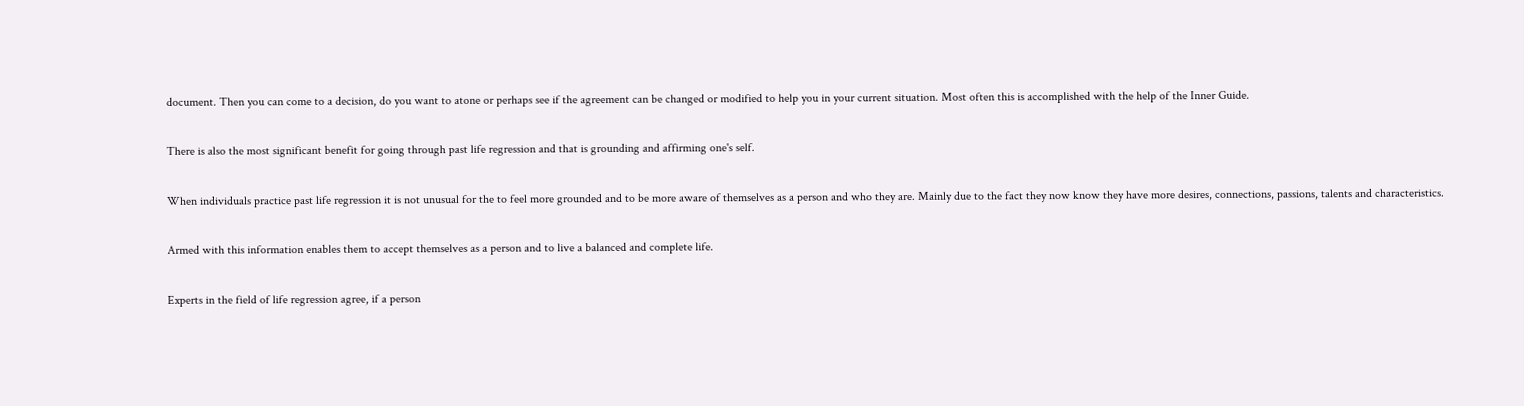document. Then you can come to a decision, do you want to atone or perhaps see if the agreement can be changed or modified to help you in your current situation. Most often this is accomplished with the help of the Inner Guide.

There is also the most significant benefit for going through past life regression and that is grounding and affirming one's self.

When individuals practice past life regression it is not unusual for the to feel more grounded and to be more aware of themselves as a person and who they are. Mainly due to the fact they now know they have more desires, connections, passions, talents and characteristics.

Armed with this information enables them to accept themselves as a person and to live a balanced and complete life.

Experts in the field of life regression agree, if a person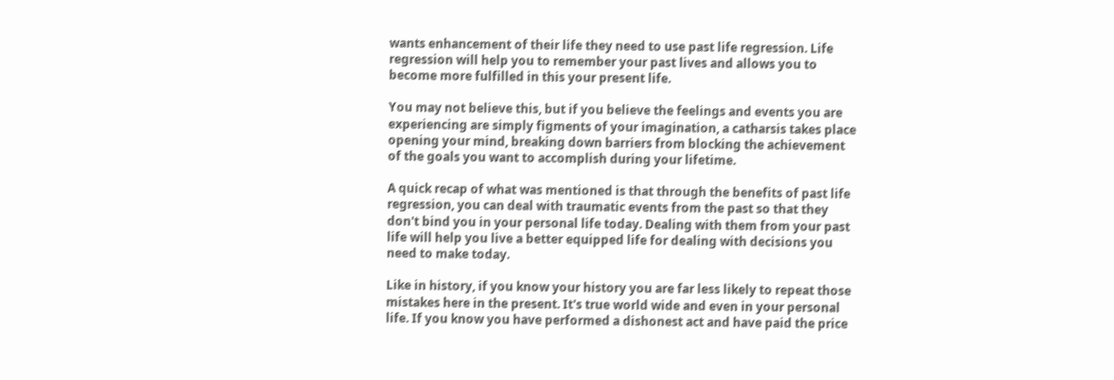wants enhancement of their life they need to use past life regression. Life regression will help you to remember your past lives and allows you to become more fulfilled in this your present life.

You may not believe this, but if you believe the feelings and events you are experiencing are simply figments of your imagination, a catharsis takes place opening your mind, breaking down barriers from blocking the achievement of the goals you want to accomplish during your lifetime.

A quick recap of what was mentioned is that through the benefits of past life regression, you can deal with traumatic events from the past so that they don't bind you in your personal life today. Dealing with them from your past life will help you live a better equipped life for dealing with decisions you need to make today.

Like in history, if you know your history you are far less likely to repeat those mistakes here in the present. It's true world wide and even in your personal life. If you know you have performed a dishonest act and have paid the price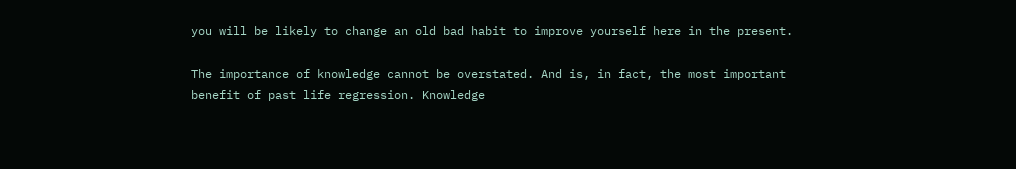you will be likely to change an old bad habit to improve yourself here in the present.

The importance of knowledge cannot be overstated. And is, in fact, the most important benefit of past life regression. Knowledge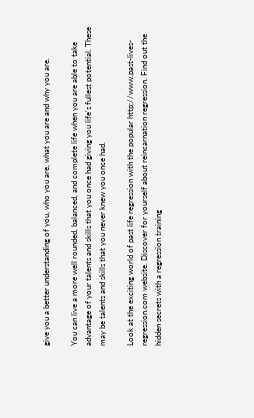give you a better understanding of you, who you are, what you are and why you are.

You can live a more well rounded, balanced, and complete life when you are able to take advantage of your talents and skills that you once had giving you life's fullest potential. These may be talents and skills that you never knew you once had.

Look at the exciting world of past life regression with the popular http://www.past-lives-regression.com website. Discover for yourself about reincarnation regression. Find out the hidden secrets with a regression training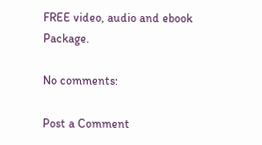FREE video, audio and ebook Package.

No comments:

Post a Comment